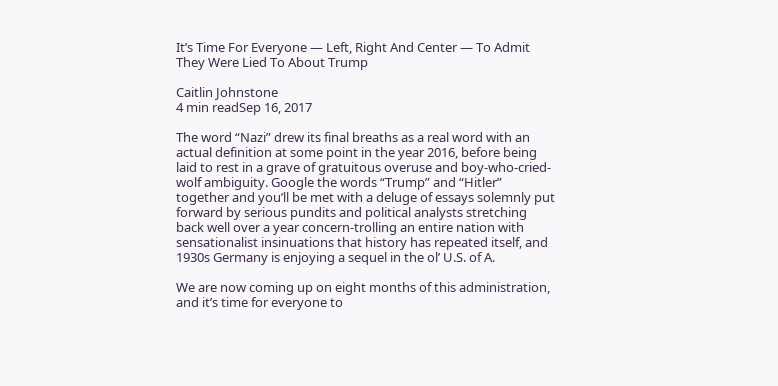It’s Time For Everyone — Left, Right And Center — To Admit They Were Lied To About Trump

Caitlin Johnstone
4 min readSep 16, 2017

The word “Nazi” drew its final breaths as a real word with an actual definition at some point in the year 2016, before being laid to rest in a grave of gratuitous overuse and boy-who-cried-wolf ambiguity. Google the words “Trump” and “Hitler” together and you’ll be met with a deluge of essays solemnly put forward by serious pundits and political analysts stretching back well over a year concern-trolling an entire nation with sensationalist insinuations that history has repeated itself, and 1930s Germany is enjoying a sequel in the ol’ U.S. of A.

We are now coming up on eight months of this administration, and it’s time for everyone to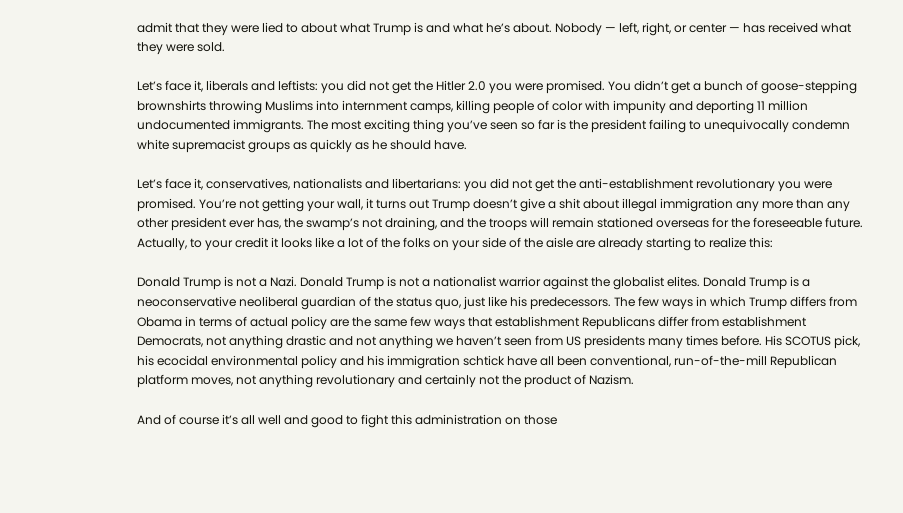admit that they were lied to about what Trump is and what he’s about. Nobody — left, right, or center — has received what they were sold.

Let’s face it, liberals and leftists: you did not get the Hitler 2.0 you were promised. You didn’t get a bunch of goose-stepping brownshirts throwing Muslims into internment camps, killing people of color with impunity and deporting 11 million undocumented immigrants. The most exciting thing you’ve seen so far is the president failing to unequivocally condemn white supremacist groups as quickly as he should have.

Let’s face it, conservatives, nationalists and libertarians: you did not get the anti-establishment revolutionary you were promised. You’re not getting your wall, it turns out Trump doesn’t give a shit about illegal immigration any more than any other president ever has, the swamp’s not draining, and the troops will remain stationed overseas for the foreseeable future. Actually, to your credit it looks like a lot of the folks on your side of the aisle are already starting to realize this:

Donald Trump is not a Nazi. Donald Trump is not a nationalist warrior against the globalist elites. Donald Trump is a neoconservative neoliberal guardian of the status quo, just like his predecessors. The few ways in which Trump differs from Obama in terms of actual policy are the same few ways that establishment Republicans differ from establishment Democrats, not anything drastic and not anything we haven’t seen from US presidents many times before. His SCOTUS pick, his ecocidal environmental policy and his immigration schtick have all been conventional, run-of-the-mill Republican platform moves, not anything revolutionary and certainly not the product of Nazism.

And of course it’s all well and good to fight this administration on those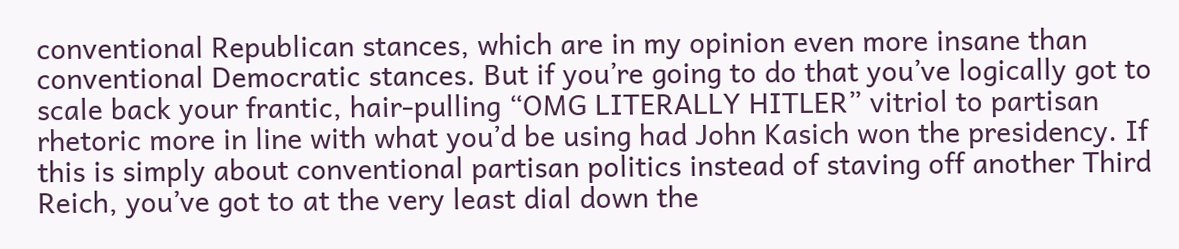conventional Republican stances, which are in my opinion even more insane than conventional Democratic stances. But if you’re going to do that you’ve logically got to scale back your frantic, hair-pulling “OMG LITERALLY HITLER” vitriol to partisan rhetoric more in line with what you’d be using had John Kasich won the presidency. If this is simply about conventional partisan politics instead of staving off another Third Reich, you’ve got to at the very least dial down the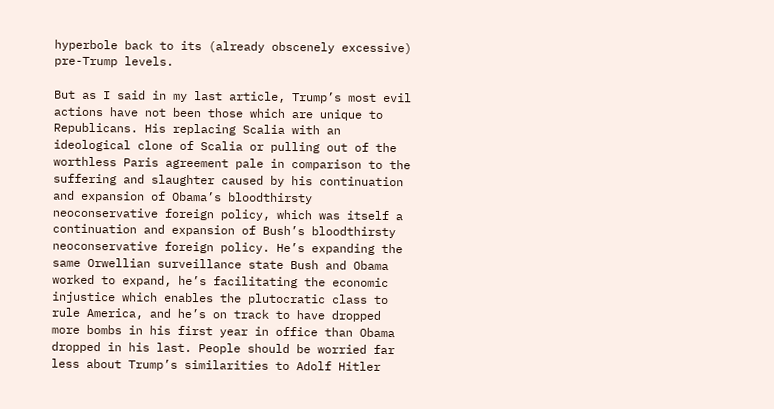hyperbole back to its (already obscenely excessive) pre-Trump levels.

But as I said in my last article, Trump’s most evil actions have not been those which are unique to Republicans. His replacing Scalia with an ideological clone of Scalia or pulling out of the worthless Paris agreement pale in comparison to the suffering and slaughter caused by his continuation and expansion of Obama’s bloodthirsty neoconservative foreign policy, which was itself a continuation and expansion of Bush’s bloodthirsty neoconservative foreign policy. He’s expanding the same Orwellian surveillance state Bush and Obama worked to expand, he’s facilitating the economic injustice which enables the plutocratic class to rule America, and he’s on track to have dropped more bombs in his first year in office than Obama dropped in his last. People should be worried far less about Trump’s similarities to Adolf Hitler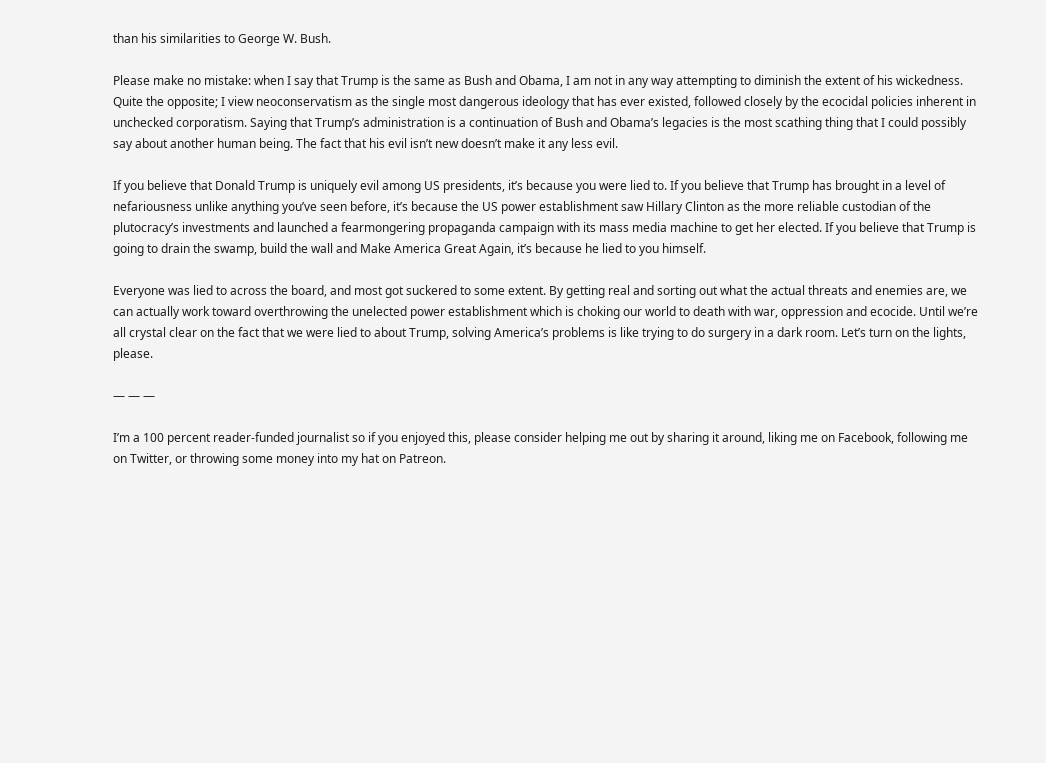than his similarities to George W. Bush.

Please make no mistake: when I say that Trump is the same as Bush and Obama, I am not in any way attempting to diminish the extent of his wickedness. Quite the opposite; I view neoconservatism as the single most dangerous ideology that has ever existed, followed closely by the ecocidal policies inherent in unchecked corporatism. Saying that Trump’s administration is a continuation of Bush and Obama’s legacies is the most scathing thing that I could possibly say about another human being. The fact that his evil isn’t new doesn’t make it any less evil.

If you believe that Donald Trump is uniquely evil among US presidents, it’s because you were lied to. If you believe that Trump has brought in a level of nefariousness unlike anything you’ve seen before, it’s because the US power establishment saw Hillary Clinton as the more reliable custodian of the plutocracy’s investments and launched a fearmongering propaganda campaign with its mass media machine to get her elected. If you believe that Trump is going to drain the swamp, build the wall and Make America Great Again, it’s because he lied to you himself.

Everyone was lied to across the board, and most got suckered to some extent. By getting real and sorting out what the actual threats and enemies are, we can actually work toward overthrowing the unelected power establishment which is choking our world to death with war, oppression and ecocide. Until we’re all crystal clear on the fact that we were lied to about Trump, solving America’s problems is like trying to do surgery in a dark room. Let’s turn on the lights, please.

— — —

I’m a 100 percent reader-funded journalist so if you enjoyed this, please consider helping me out by sharing it around, liking me on Facebook, following me on Twitter, or throwing some money into my hat on Patreon.